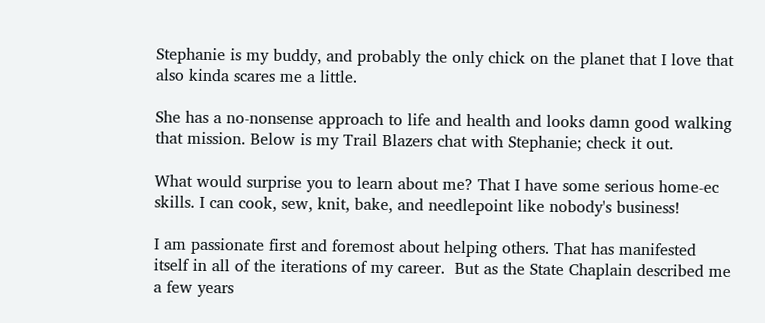Stephanie is my buddy, and probably the only chick on the planet that I love that also kinda scares me a little.

She has a no-nonsense approach to life and health and looks damn good walking that mission. Below is my Trail Blazers chat with Stephanie; check it out.

What would surprise you to learn about me? That I have some serious home-ec  skills. I can cook, sew, knit, bake, and needlepoint like nobody's business!

I am passionate first and foremost about helping others. That has manifested itself in all of the iterations of my career.  But as the State Chaplain described me a few years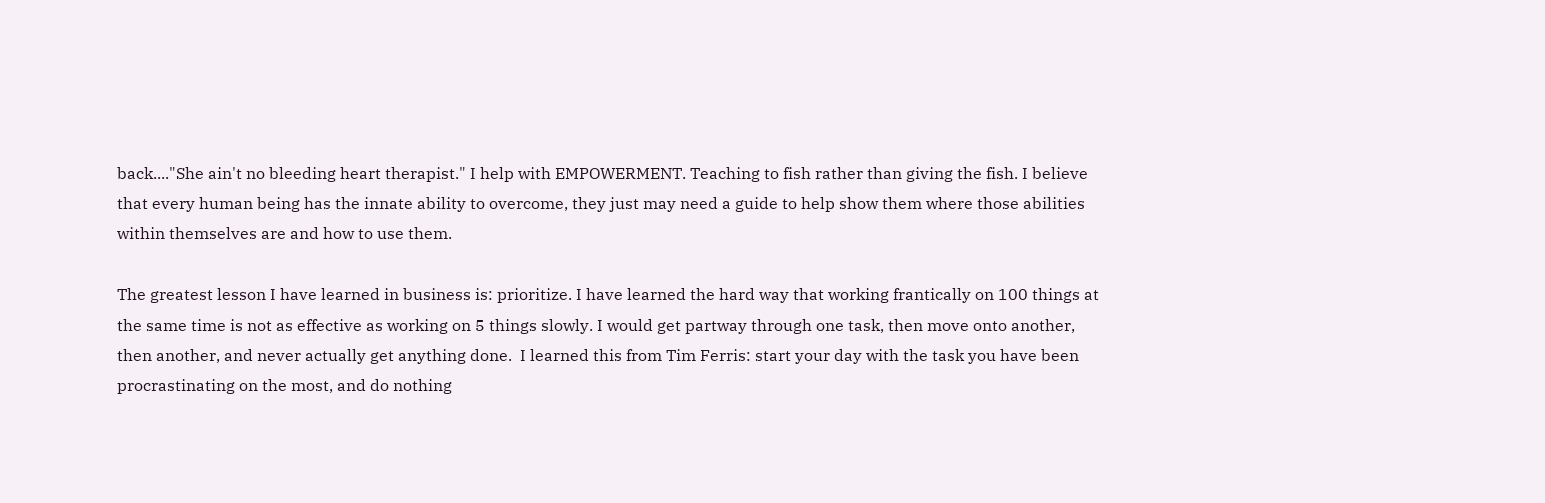back...."She ain't no bleeding heart therapist." I help with EMPOWERMENT. Teaching to fish rather than giving the fish. I believe that every human being has the innate ability to overcome, they just may need a guide to help show them where those abilities within themselves are and how to use them.

The greatest lesson I have learned in business is: prioritize. I have learned the hard way that working frantically on 100 things at the same time is not as effective as working on 5 things slowly. I would get partway through one task, then move onto another, then another, and never actually get anything done.  I learned this from Tim Ferris: start your day with the task you have been procrastinating on the most, and do nothing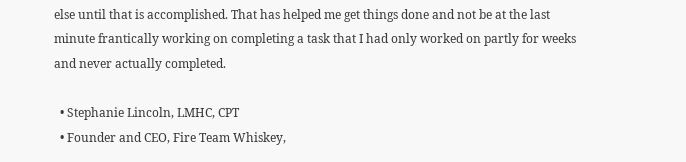else until that is accomplished. That has helped me get things done and not be at the last minute frantically working on completing a task that I had only worked on partly for weeks and never actually completed.

  • Stephanie Lincoln, LMHC, CPT
  • Founder and CEO, Fire Team Whiskey,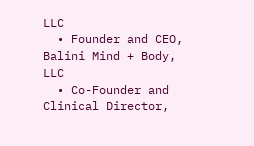LLC
  • Founder and CEO, Balini Mind + Body, LLC
  • Co-Founder and Clinical Director,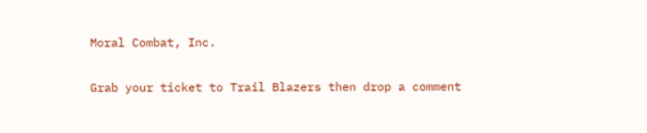Moral Combat, Inc.

Grab your ticket to Trail Blazers then drop a comment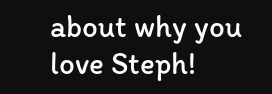about why you love Steph!